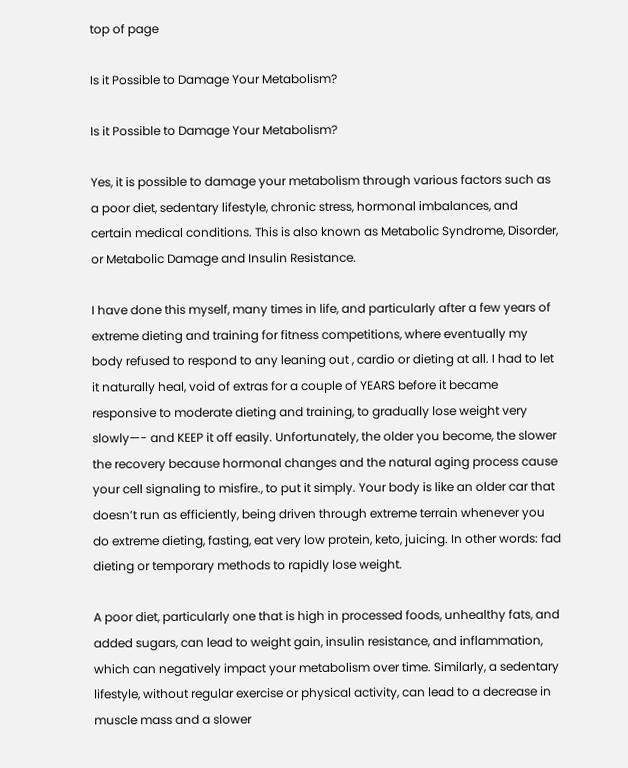top of page

Is it Possible to Damage Your Metabolism?

Is it Possible to Damage Your Metabolism?

Yes, it is possible to damage your metabolism through various factors such as a poor diet, sedentary lifestyle, chronic stress, hormonal imbalances, and certain medical conditions. This is also known as Metabolic Syndrome, Disorder, or Metabolic Damage and Insulin Resistance.

I have done this myself, many times in life, and particularly after a few years of extreme dieting and training for fitness competitions, where eventually my body refused to respond to any leaning out , cardio or dieting at all. I had to let it naturally heal, void of extras for a couple of YEARS before it became responsive to moderate dieting and training, to gradually lose weight very slowly—- and KEEP it off easily. Unfortunately, the older you become, the slower the recovery because hormonal changes and the natural aging process cause your cell signaling to misfire., to put it simply. Your body is like an older car that doesn’t run as efficiently, being driven through extreme terrain whenever you do extreme dieting, fasting, eat very low protein, keto, juicing. In other words: fad dieting or temporary methods to rapidly lose weight.

A poor diet, particularly one that is high in processed foods, unhealthy fats, and added sugars, can lead to weight gain, insulin resistance, and inflammation, which can negatively impact your metabolism over time. Similarly, a sedentary lifestyle, without regular exercise or physical activity, can lead to a decrease in muscle mass and a slower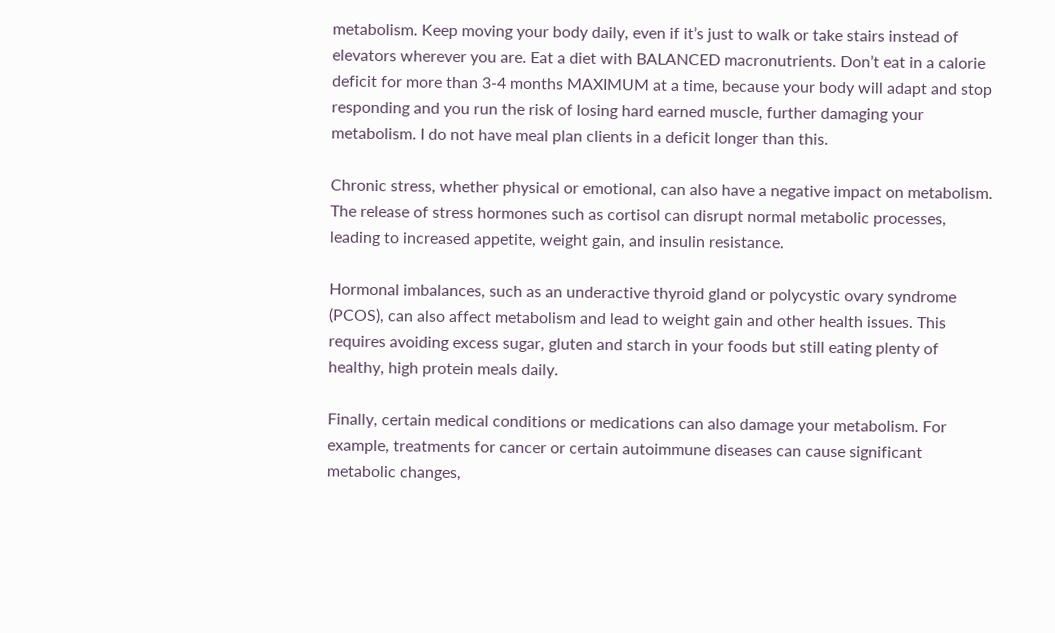metabolism. Keep moving your body daily, even if it’s just to walk or take stairs instead of elevators wherever you are. Eat a diet with BALANCED macronutrients. Don’t eat in a calorie deficit for more than 3-4 months MAXIMUM at a time, because your body will adapt and stop responding and you run the risk of losing hard earned muscle, further damaging your metabolism. I do not have meal plan clients in a deficit longer than this.

Chronic stress, whether physical or emotional, can also have a negative impact on metabolism. The release of stress hormones such as cortisol can disrupt normal metabolic processes, leading to increased appetite, weight gain, and insulin resistance.

Hormonal imbalances, such as an underactive thyroid gland or polycystic ovary syndrome (PCOS), can also affect metabolism and lead to weight gain and other health issues. This requires avoiding excess sugar, gluten and starch in your foods but still eating plenty of healthy, high protein meals daily.

Finally, certain medical conditions or medications can also damage your metabolism. For example, treatments for cancer or certain autoimmune diseases can cause significant metabolic changes,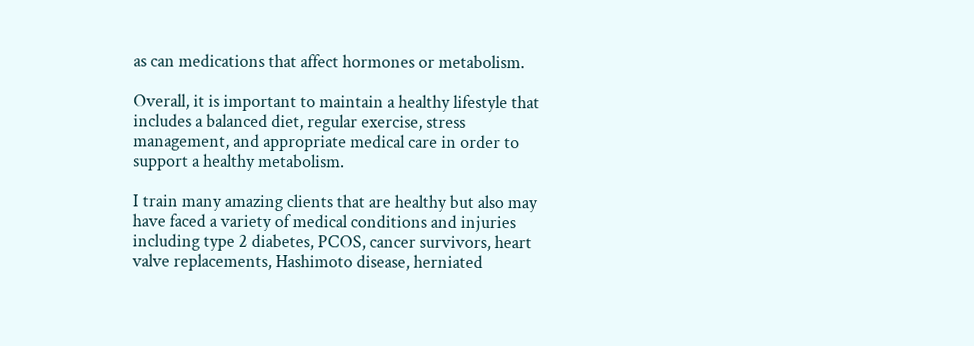as can medications that affect hormones or metabolism.

Overall, it is important to maintain a healthy lifestyle that includes a balanced diet, regular exercise, stress management, and appropriate medical care in order to support a healthy metabolism.

I train many amazing clients that are healthy but also may have faced a variety of medical conditions and injuries including type 2 diabetes, PCOS, cancer survivors, heart valve replacements, Hashimoto disease, herniated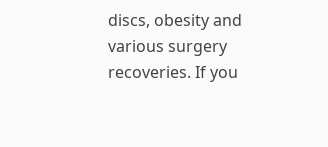discs, obesity and various surgery recoveries. If you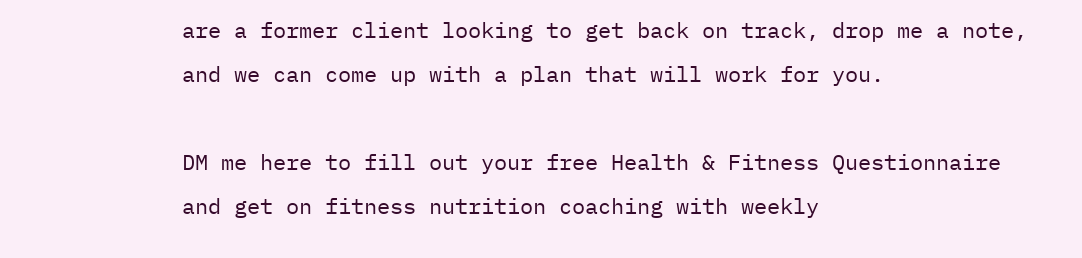are a former client looking to get back on track, drop me a note, and we can come up with a plan that will work for you.

DM me here to fill out your free Health & Fitness Questionnaire and get on fitness nutrition coaching with weekly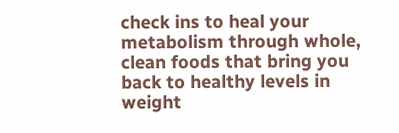check ins to heal your metabolism through whole, clean foods that bring you back to healthy levels in weight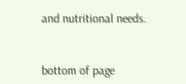and nutritional needs.


bottom of page